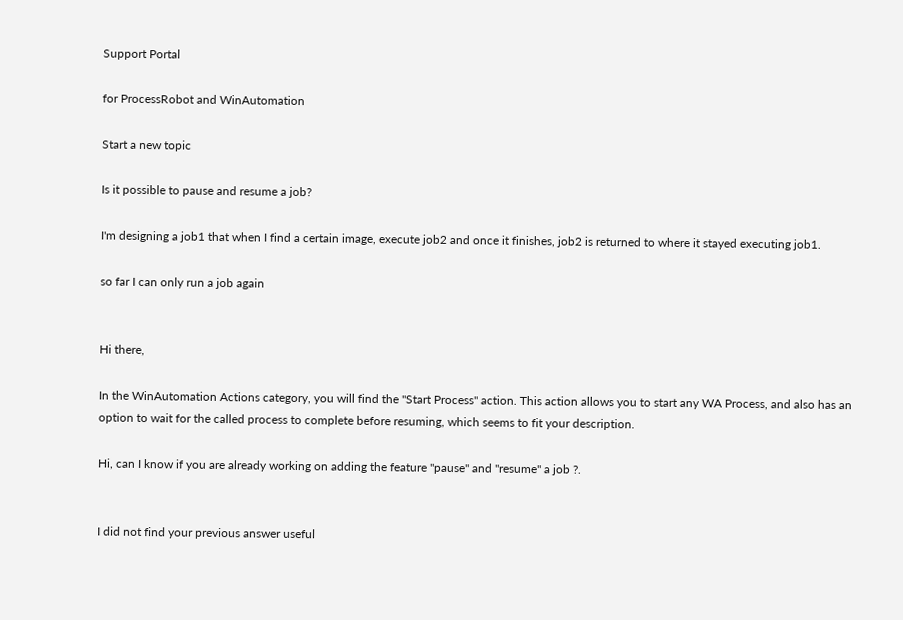Support Portal

for ProcessRobot and WinAutomation

Start a new topic

Is it possible to pause and resume a job?

I'm designing a job1 that when I find a certain image, execute job2 and once it finishes, job2 is returned to where it stayed executing job1.

so far I can only run a job again


Hi there,

In the WinAutomation Actions category, you will find the "Start Process" action. This action allows you to start any WA Process, and also has an option to wait for the called process to complete before resuming, which seems to fit your description.

Hi, can I know if you are already working on adding the feature "pause" and "resume" a job ?.


I did not find your previous answer useful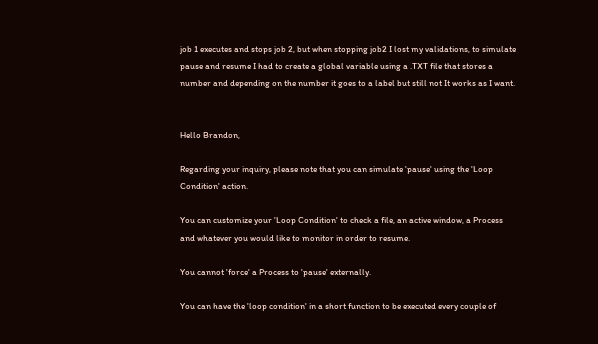job 1 executes and stops job 2, but when stopping job2 I lost my validations, to simulate pause and resume I had to create a global variable using a .TXT file that stores a number and depending on the number it goes to a label but still not It works as I want.


Hello Brandon,

Regarding your inquiry, please note that you can simulate 'pause' using the 'Loop Condition' action.

You can customize your 'Loop Condition' to check a file, an active window, a Process and whatever you would like to monitor in order to resume.

You cannot 'force' a Process to 'pause' externally.

You can have the 'loop condition' in a short function to be executed every couple of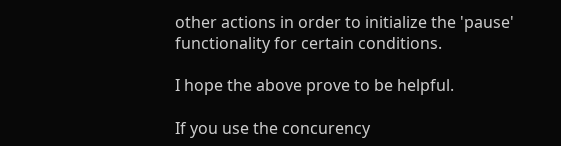other actions in order to initialize the 'pause' functionality for certain conditions.

I hope the above prove to be helpful.

If you use the concurency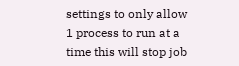settings to only allow 1 process to run at a time this will stop job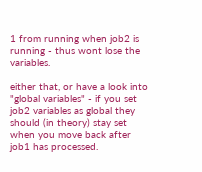1 from running when job2 is running - thus wont lose the variables.

either that, or have a look into "global variables" - if you set job2 variables as global they should (in theory) stay set when you move back after job1 has processed.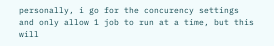personally, i go for the concurency settings and only allow 1 job to run at a time, but this will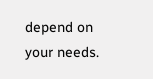depend on your needs.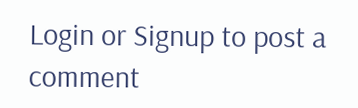Login or Signup to post a comment